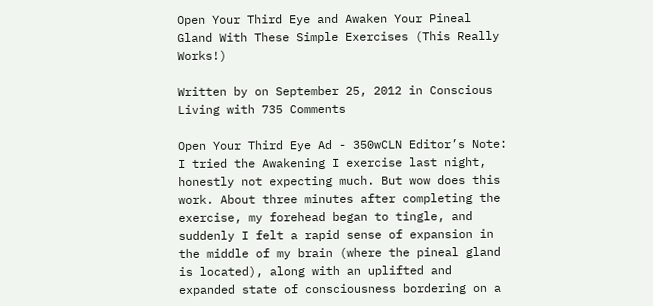Open Your Third Eye and Awaken Your Pineal Gland With These Simple Exercises (This Really Works!)

Written by on September 25, 2012 in Conscious Living with 735 Comments

Open Your Third Eye Ad - 350wCLN Editor’s Note: I tried the Awakening I exercise last night, honestly not expecting much. But wow does this work. About three minutes after completing the exercise, my forehead began to tingle, and suddenly I felt a rapid sense of expansion in the middle of my brain (where the pineal gland is located), along with an uplifted and expanded state of consciousness bordering on a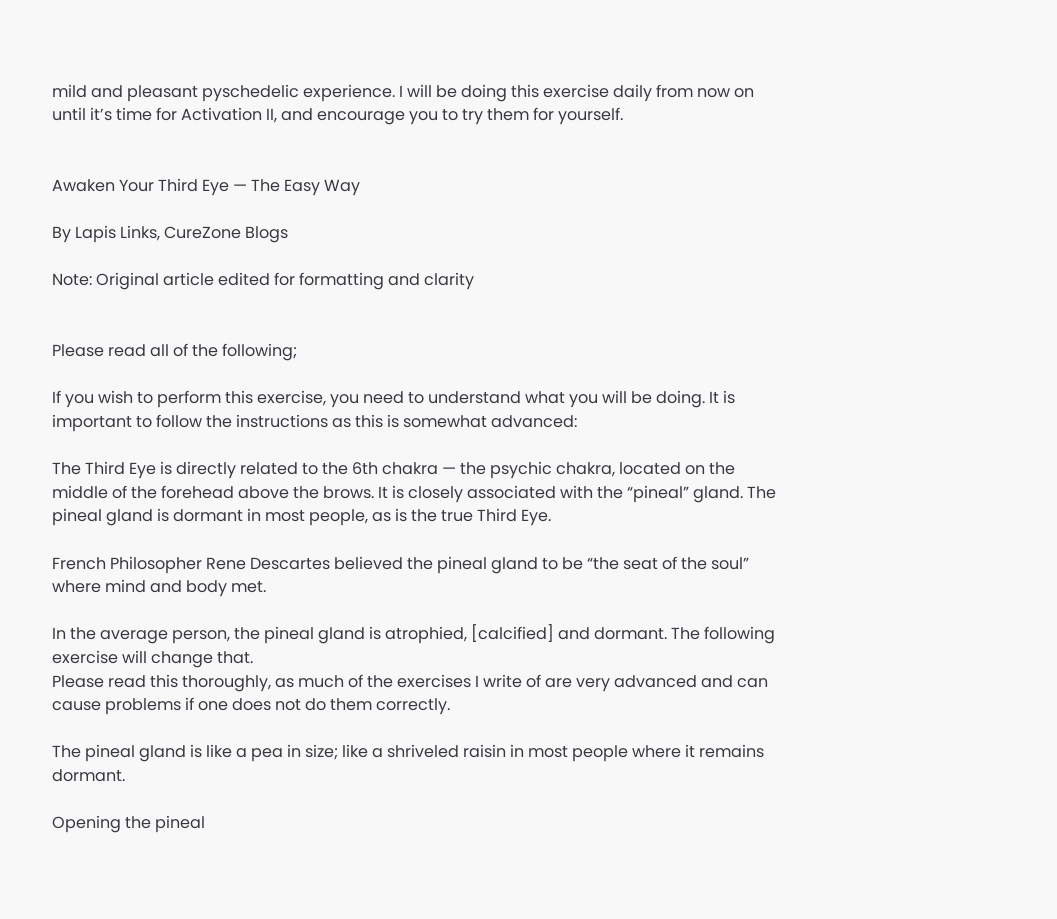mild and pleasant pyschedelic experience. I will be doing this exercise daily from now on until it’s time for Activation II, and encourage you to try them for yourself.


Awaken Your Third Eye — The Easy Way

By Lapis Links, CureZone Blogs

Note: Original article edited for formatting and clarity


Please read all of the following;

If you wish to perform this exercise, you need to understand what you will be doing. It is important to follow the instructions as this is somewhat advanced:

The Third Eye is directly related to the 6th chakra — the psychic chakra, located on the middle of the forehead above the brows. It is closely associated with the “pineal” gland. The pineal gland is dormant in most people, as is the true Third Eye.

French Philosopher Rene Descartes believed the pineal gland to be “the seat of the soul” where mind and body met.

In the average person, the pineal gland is atrophied, [calcified] and dormant. The following exercise will change that.
Please read this thoroughly, as much of the exercises I write of are very advanced and can cause problems if one does not do them correctly.

The pineal gland is like a pea in size; like a shriveled raisin in most people where it remains dormant.

Opening the pineal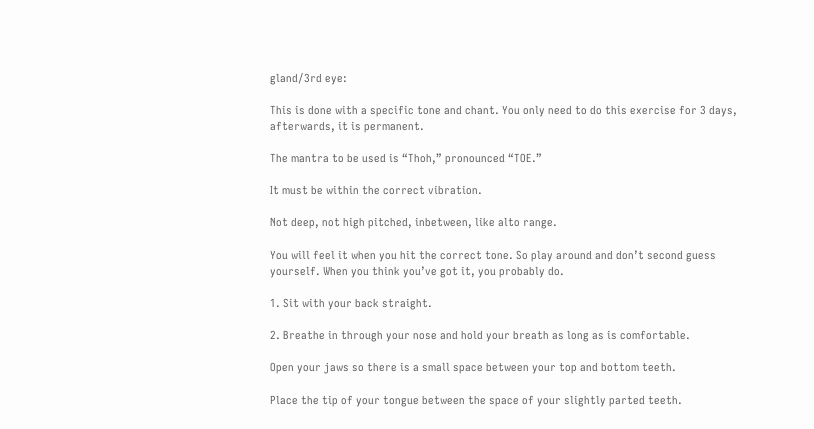gland/3rd eye:

This is done with a specific tone and chant. You only need to do this exercise for 3 days, afterwards, it is permanent.

The mantra to be used is “Thoh,” pronounced “TOE.”

It must be within the correct vibration.

Not deep, not high pitched, inbetween, like alto range.

You will feel it when you hit the correct tone. So play around and don’t second guess yourself. When you think you’ve got it, you probably do.

1. Sit with your back straight.

2. Breathe in through your nose and hold your breath as long as is comfortable.

Open your jaws so there is a small space between your top and bottom teeth.

Place the tip of your tongue between the space of your slightly parted teeth.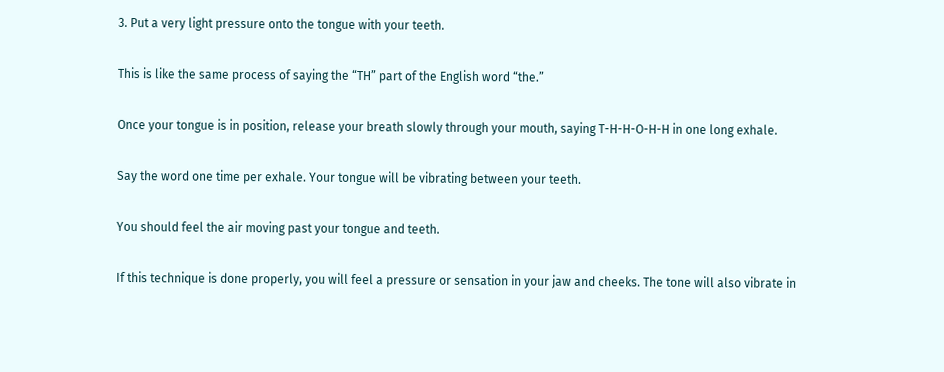3. Put a very light pressure onto the tongue with your teeth.

This is like the same process of saying the “TH” part of the English word “the.”

Once your tongue is in position, release your breath slowly through your mouth, saying T-H-H-O-H-H in one long exhale.

Say the word one time per exhale. Your tongue will be vibrating between your teeth.

You should feel the air moving past your tongue and teeth.

If this technique is done properly, you will feel a pressure or sensation in your jaw and cheeks. The tone will also vibrate in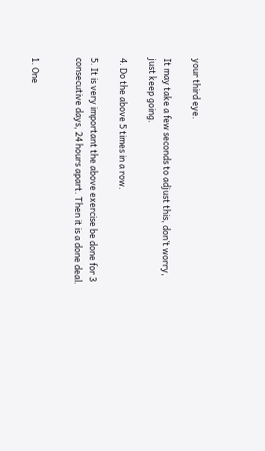your third eye.

It may take a few seconds to adjust this, don’t worry, just keep going.

4. Do the above 5 times in a row.

5. It is very important the above exercise be done for 3 consecutive days, 24 hours apart. Then it is a done deal.


1. One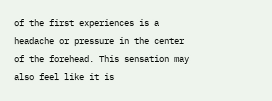of the first experiences is a headache or pressure in the center of the forehead. This sensation may also feel like it is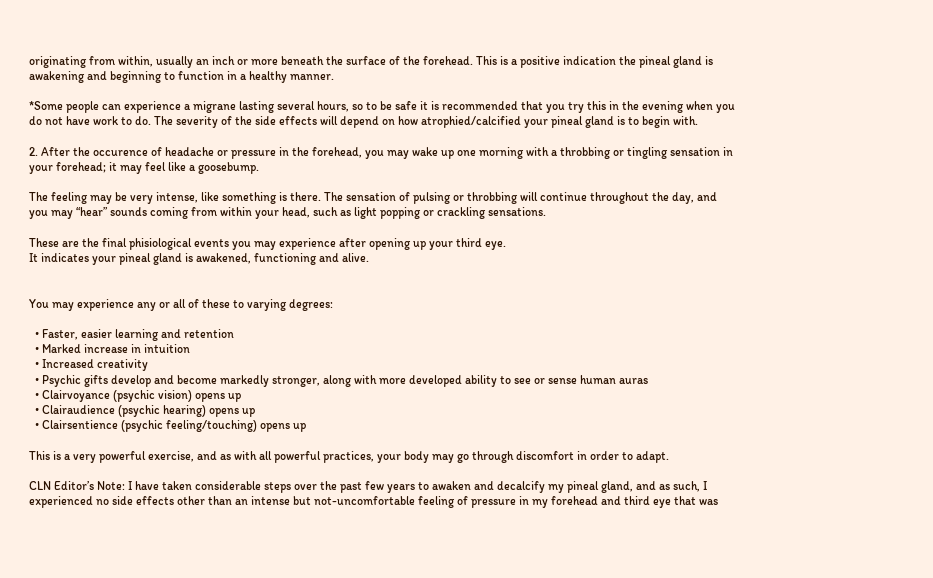originating from within, usually an inch or more beneath the surface of the forehead. This is a positive indication the pineal gland is awakening and beginning to function in a healthy manner.

*Some people can experience a migrane lasting several hours, so to be safe it is recommended that you try this in the evening when you do not have work to do. The severity of the side effects will depend on how atrophied/calcified your pineal gland is to begin with.

2. After the occurence of headache or pressure in the forehead, you may wake up one morning with a throbbing or tingling sensation in your forehead; it may feel like a goosebump.

The feeling may be very intense, like something is there. The sensation of pulsing or throbbing will continue throughout the day, and you may “hear” sounds coming from within your head, such as light popping or crackling sensations.

These are the final phisiological events you may experience after opening up your third eye.
It indicates your pineal gland is awakened, functioning and alive.


You may experience any or all of these to varying degrees:

  • Faster, easier learning and retention
  • Marked increase in intuition
  • Increased creativity
  • Psychic gifts develop and become markedly stronger, along with more developed ability to see or sense human auras
  • Clairvoyance (psychic vision) opens up
  • Clairaudience (psychic hearing) opens up
  • Clairsentience (psychic feeling/touching) opens up

This is a very powerful exercise, and as with all powerful practices, your body may go through discomfort in order to adapt.

CLN Editor’s Note: I have taken considerable steps over the past few years to awaken and decalcify my pineal gland, and as such, I experienced no side effects other than an intense but not-uncomfortable feeling of pressure in my forehead and third eye that was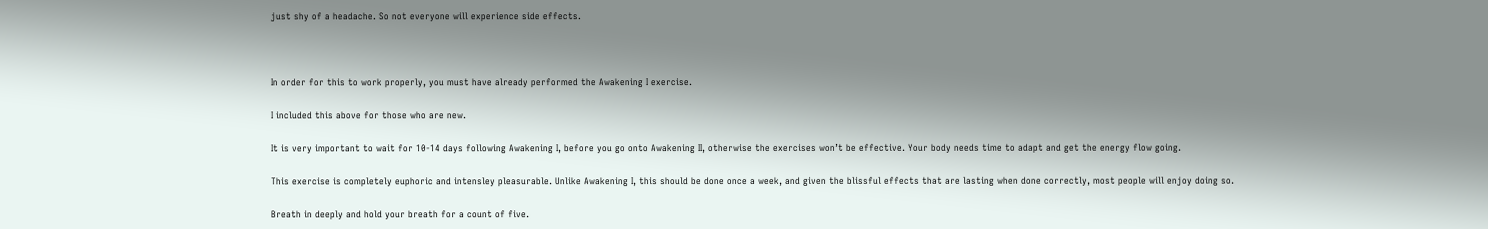just shy of a headache. So not everyone will experience side effects.



In order for this to work properly, you must have already performed the Awakening I exercise.

I included this above for those who are new.

It is very important to wait for 10-14 days following Awakening I, before you go onto Awakening II, otherwise the exercises won’t be effective. Your body needs time to adapt and get the energy flow going.

This exercise is completely euphoric and intensley pleasurable. Unlike Awakening I, this should be done once a week, and given the blissful effects that are lasting when done correctly, most people will enjoy doing so.

Breath in deeply and hold your breath for a count of five.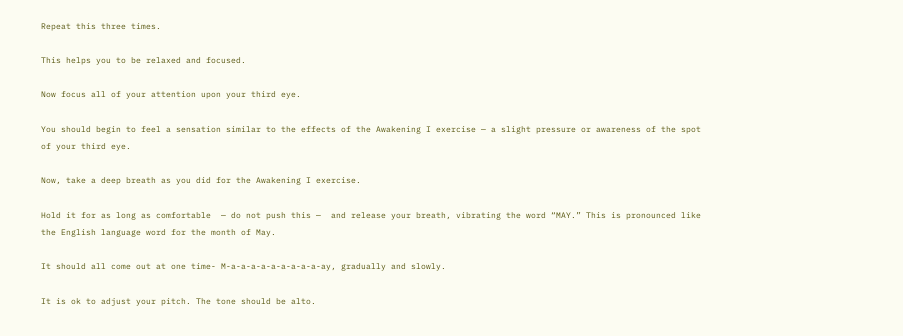Repeat this three times.

This helps you to be relaxed and focused.

Now focus all of your attention upon your third eye.

You should begin to feel a sensation similar to the effects of the Awakening I exercise — a slight pressure or awareness of the spot of your third eye.

Now, take a deep breath as you did for the Awakening I exercise.

Hold it for as long as comfortable  — do not push this —  and release your breath, vibrating the word “MAY.” This is pronounced like the English language word for the month of May.

It should all come out at one time- M-a-a-a-a-a-a-a-a-a-ay, gradually and slowly.

It is ok to adjust your pitch. The tone should be alto.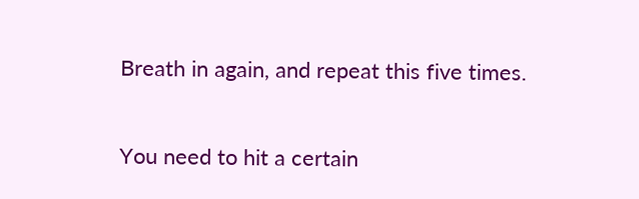Breath in again, and repeat this five times.

You need to hit a certain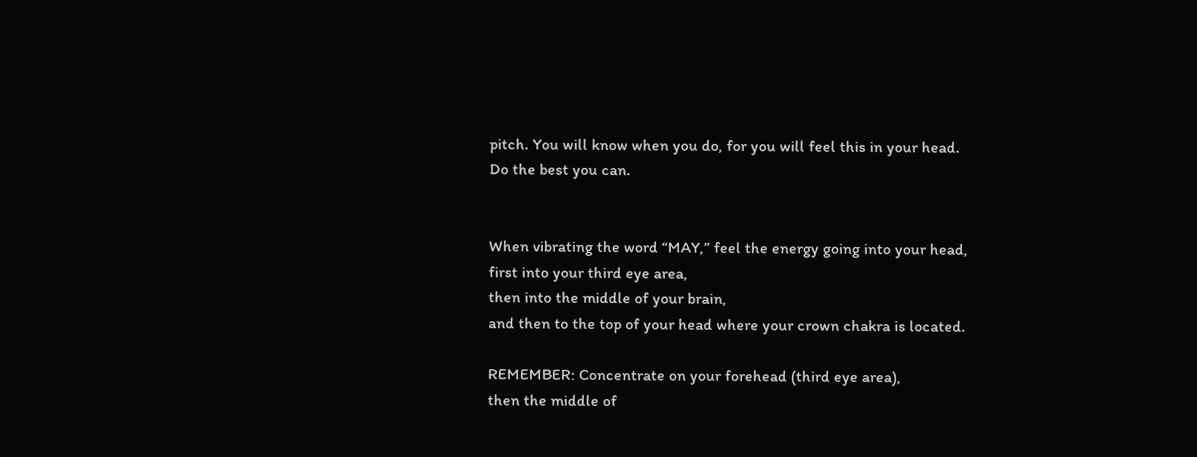pitch. You will know when you do, for you will feel this in your head. Do the best you can.


When vibrating the word “MAY,” feel the energy going into your head,
first into your third eye area,
then into the middle of your brain,
and then to the top of your head where your crown chakra is located.

REMEMBER: Concentrate on your forehead (third eye area),
then the middle of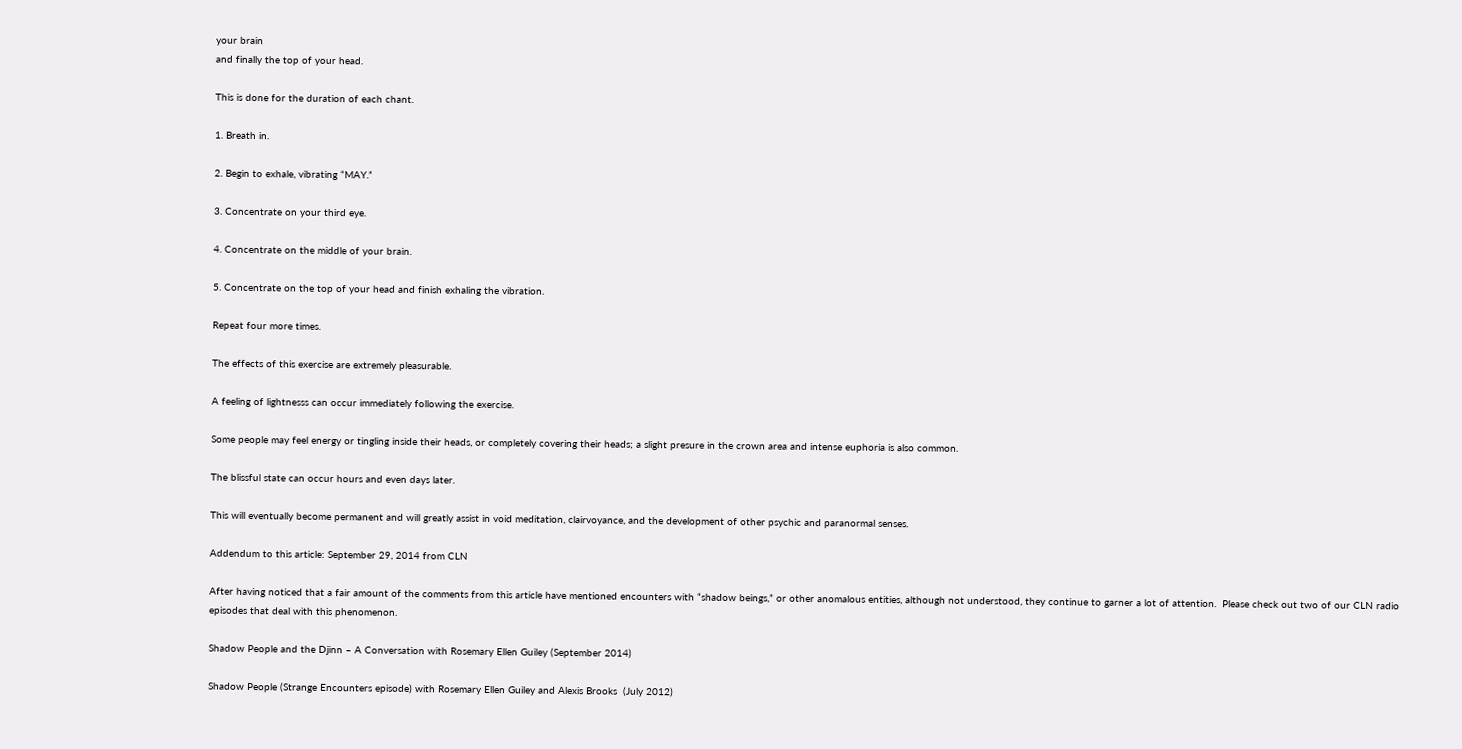your brain
and finally the top of your head.

This is done for the duration of each chant.

1. Breath in.

2. Begin to exhale, vibrating “MAY.”

3. Concentrate on your third eye.

4. Concentrate on the middle of your brain.

5. Concentrate on the top of your head and finish exhaling the vibration.

Repeat four more times.

The effects of this exercise are extremely pleasurable.

A feeling of lightnesss can occur immediately following the exercise.

Some people may feel energy or tingling inside their heads, or completely covering their heads; a slight presure in the crown area and intense euphoria is also common.

The blissful state can occur hours and even days later.

This will eventually become permanent and will greatly assist in void meditation, clairvoyance, and the development of other psychic and paranormal senses.

Addendum to this article: September 29, 2014 from CLN

After having noticed that a fair amount of the comments from this article have mentioned encounters with “shadow beings,” or other anomalous entities, although not understood, they continue to garner a lot of attention.  Please check out two of our CLN radio episodes that deal with this phenomenon.

Shadow People and the Djinn – A Conversation with Rosemary Ellen Guiley (September 2014)

Shadow People (Strange Encounters episode) with Rosemary Ellen Guiley and Alexis Brooks  (July 2012)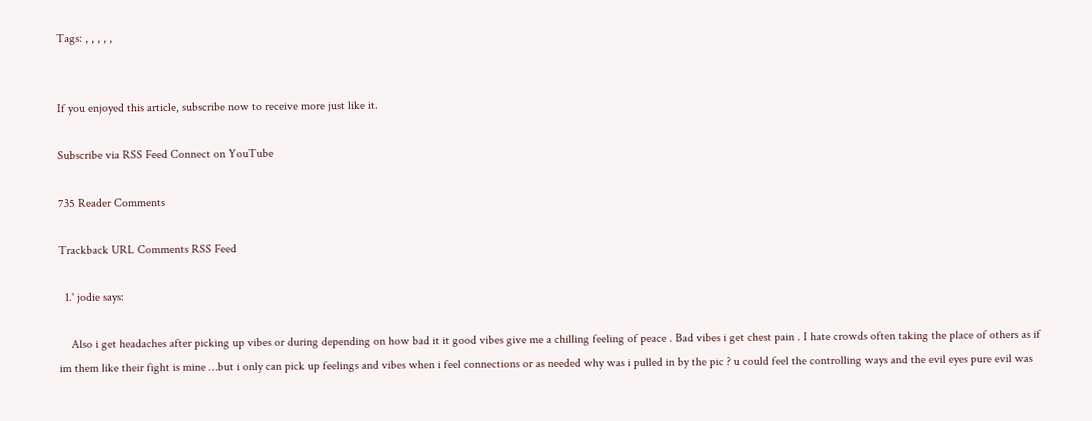Tags: , , , , ,


If you enjoyed this article, subscribe now to receive more just like it.

Subscribe via RSS Feed Connect on YouTube

735 Reader Comments

Trackback URL Comments RSS Feed

  1.' jodie says:

    Also i get headaches after picking up vibes or during depending on how bad it it good vibes give me a chilling feeling of peace . Bad vibes i get chest pain . I hate crowds often taking the place of others as if im them like their fight is mine …but i only can pick up feelings and vibes when i feel connections or as needed why was i pulled in by the pic ? u could feel the controlling ways and the evil eyes pure evil was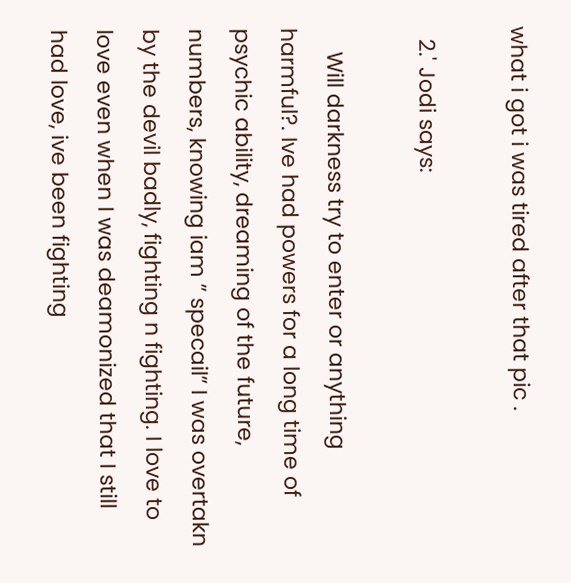what i got i was tired after that pic .

  2.' Jodi says:

    Will darkness try to enter or anything harmful?. Ive had powers for a long time of psychic ability, dreaming of the future, numbers, knowing iam ” specail” I was overtakn by the devil badly, fighting n fighting. I love to love even when I was deamonized that I still had love, ive been fighting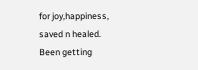for joy,happiness, saved n healed. Been getting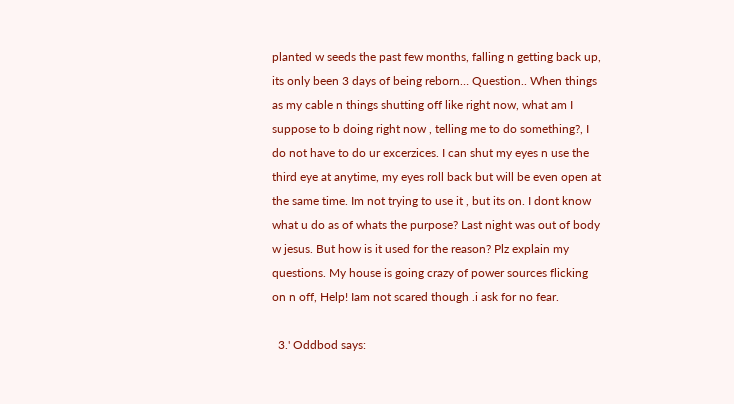planted w seeds the past few months, falling n getting back up, its only been 3 days of being reborn… Question.. When things as my cable n things shutting off like right now, what am I suppose to b doing right now , telling me to do something?, I do not have to do ur excerzices. I can shut my eyes n use the third eye at anytime, my eyes roll back but will be even open at the same time. Im not trying to use it , but its on. I dont know what u do as of whats the purpose? Last night was out of body w jesus. But how is it used for the reason? Plz explain my questions. My house is going crazy of power sources flicking on n off, Help! Iam not scared though .i ask for no fear.

  3.' Oddbod says: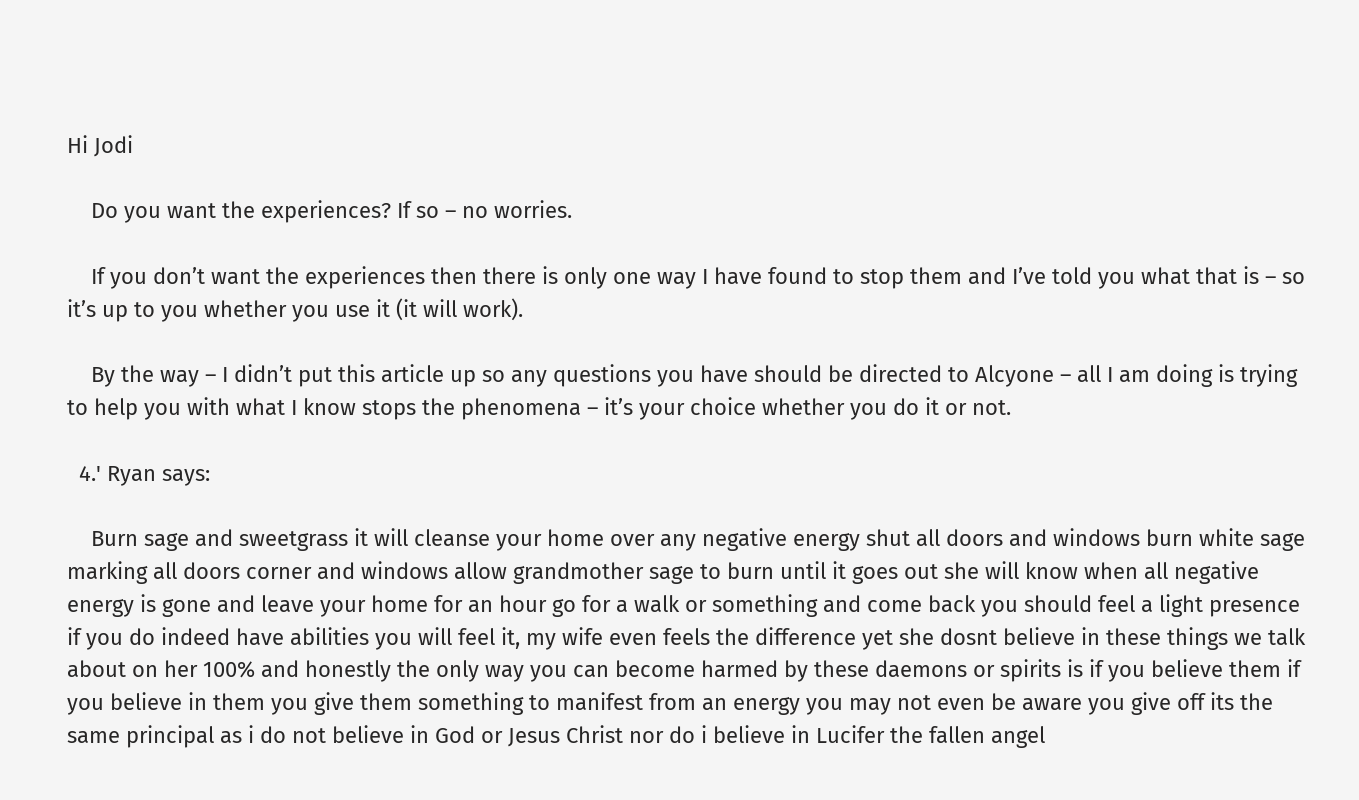Hi Jodi

    Do you want the experiences? If so – no worries.

    If you don’t want the experiences then there is only one way I have found to stop them and I’ve told you what that is – so it’s up to you whether you use it (it will work).

    By the way – I didn’t put this article up so any questions you have should be directed to Alcyone – all I am doing is trying to help you with what I know stops the phenomena – it’s your choice whether you do it or not.

  4.' Ryan says:

    Burn sage and sweetgrass it will cleanse your home over any negative energy shut all doors and windows burn white sage marking all doors corner and windows allow grandmother sage to burn until it goes out she will know when all negative energy is gone and leave your home for an hour go for a walk or something and come back you should feel a light presence if you do indeed have abilities you will feel it, my wife even feels the difference yet she dosnt believe in these things we talk about on her 100% and honestly the only way you can become harmed by these daemons or spirits is if you believe them if you believe in them you give them something to manifest from an energy you may not even be aware you give off its the same principal as i do not believe in God or Jesus Christ nor do i believe in Lucifer the fallen angel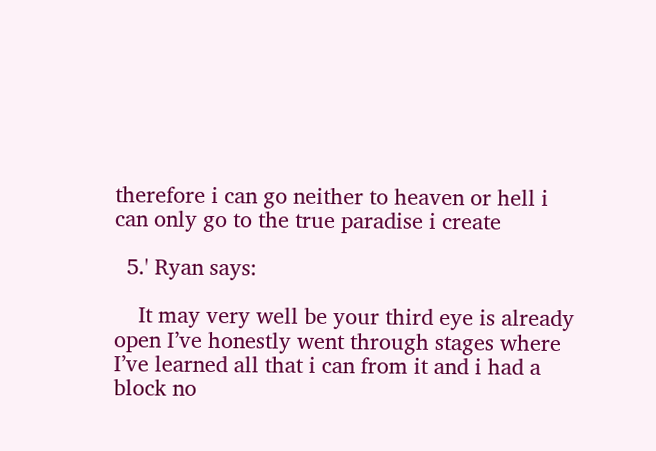therefore i can go neither to heaven or hell i can only go to the true paradise i create

  5.' Ryan says:

    It may very well be your third eye is already open I’ve honestly went through stages where I’ve learned all that i can from it and i had a block no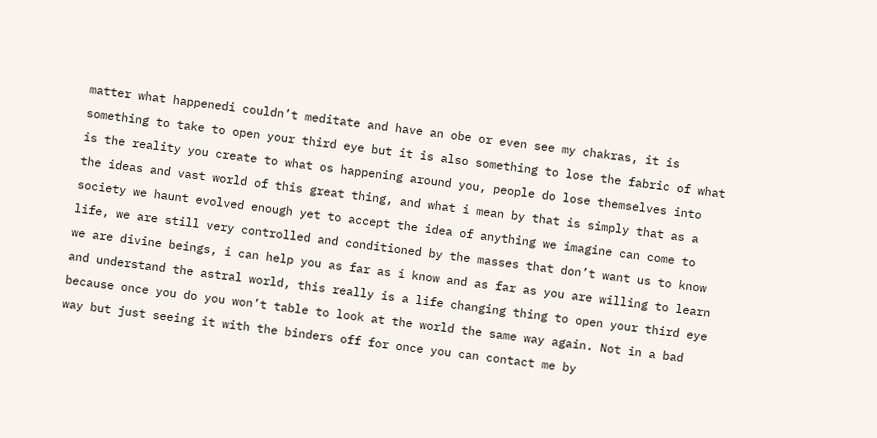matter what happenedi couldn’t meditate and have an obe or even see my chakras, it is something to take to open your third eye but it is also something to lose the fabric of what is the reality you create to what os happening around you, people do lose themselves into the ideas and vast world of this great thing, and what i mean by that is simply that as a society we haunt evolved enough yet to accept the idea of anything we imagine can come to life, we are still very controlled and conditioned by the masses that don’t want us to know we are divine beings, i can help you as far as i know and as far as you are willing to learn and understand the astral world, this really is a life changing thing to open your third eye because once you do you won’t table to look at the world the same way again. Not in a bad way but just seeing it with the binders off for once you can contact me by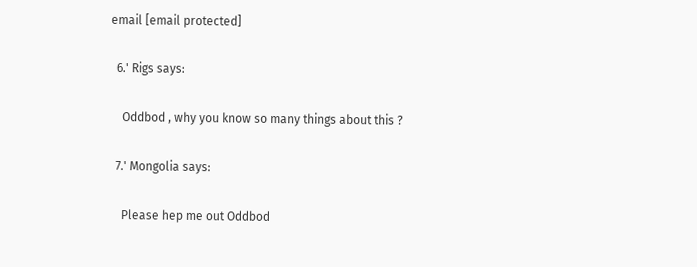email [email protected]

  6.' Rigs says:

    Oddbod , why you know so many things about this ?

  7.' Mongolia says:

    Please hep me out Oddbod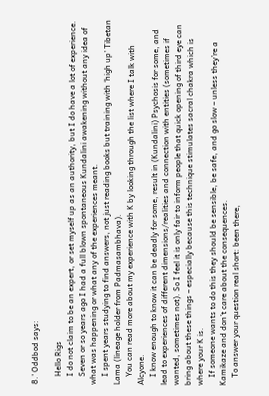8.' Oddbod says:

    Hello Rigs
    I do not claim to be an expert, or set myself up as an authority, but I do have a lot of experience.
    Seven or so years ago I had a full blown spontaneous Kundalini awakening without any idea of what was happening or what any of the experiences meant.
    I spent years studying to find answers, not just reading books but training with ‘high up’ Tibetan Lama (lineage holder from Padmasambhava).
    You can read more about my experience with K by looking through the list where I talk with Alcyone.
    I know enough to know it can be deadly for some, result in (Kundalini) Psychosis for some, and lead to experiences of different dimensions/realities and connection with entities (sometimes if wanted, sometimes not). So I feel it is only fair to inform people that quick opening of third eye can bring about these things – especially because this technique stimulates sacral chakra which is where your K is.
    If someone wants to do this they should be sensible, be safe, and go slow – unless they’re a Kamikaze and don’t care about the consequences.
    To answer your question real short: been there,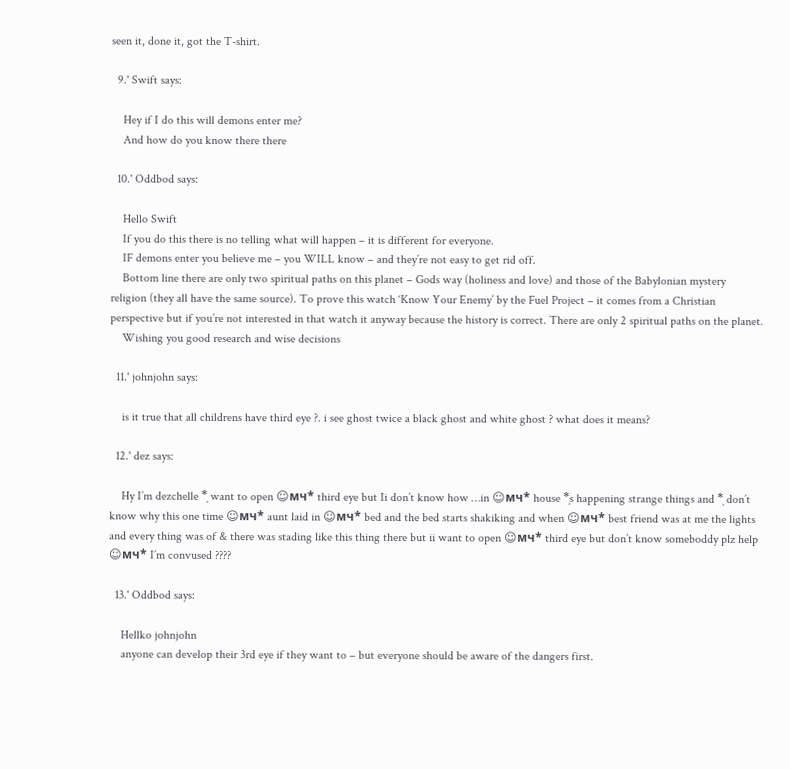seen it, done it, got the T-shirt.

  9.' Swift says:

    Hey if I do this will demons enter me?
    And how do you know there there

  10.' Oddbod says:

    Hello Swift
    If you do this there is no telling what will happen – it is different for everyone.
    IF demons enter you believe me – you WILL know – and they’re not easy to get rid off.
    Bottom line there are only two spiritual paths on this planet – Gods way (holiness and love) and those of the Babylonian mystery religion (they all have the same source). To prove this watch ‘Know Your Enemy’ by the Fuel Project – it comes from a Christian perspective but if you’re not interested in that watch it anyway because the history is correct. There are only 2 spiritual paths on the planet.
    Wishing you good research and wise decisions

  11.' johnjohn says:

    is it true that all childrens have third eye ?. i see ghost twice a black ghost and white ghost ? what does it means?

  12.' dez says:

    Hy I’m dezchelle *̩ want to open ☺мч* third eye but Ii don’t know how …in ☺мч* house *̩s happening strange things and *̩ don’t know why this one time ☺мч* aunt laid in ☺мч* bed and the bed starts shakiking and when ☺мч* best friend was at me the lights and every thing was of & there was stading like this thing there but ii want to open ☺мч* third eye but don’t know someboddy plz help ☺мч* I’m convused ????

  13.' Oddbod says:

    Hellko johnjohn
    anyone can develop their 3rd eye if they want to – but everyone should be aware of the dangers first.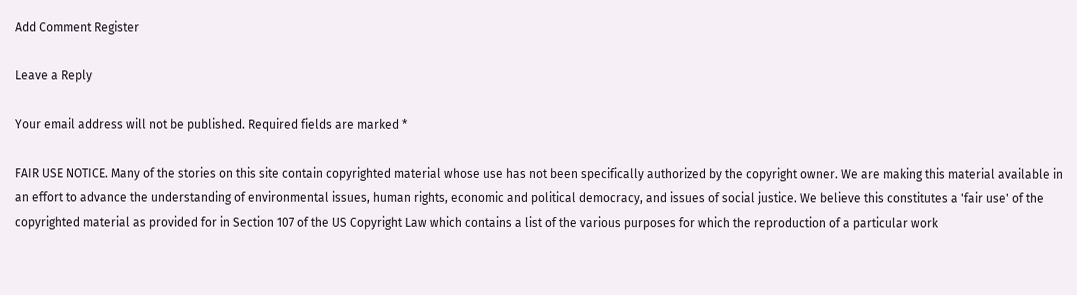Add Comment Register

Leave a Reply

Your email address will not be published. Required fields are marked *

FAIR USE NOTICE. Many of the stories on this site contain copyrighted material whose use has not been specifically authorized by the copyright owner. We are making this material available in an effort to advance the understanding of environmental issues, human rights, economic and political democracy, and issues of social justice. We believe this constitutes a 'fair use' of the copyrighted material as provided for in Section 107 of the US Copyright Law which contains a list of the various purposes for which the reproduction of a particular work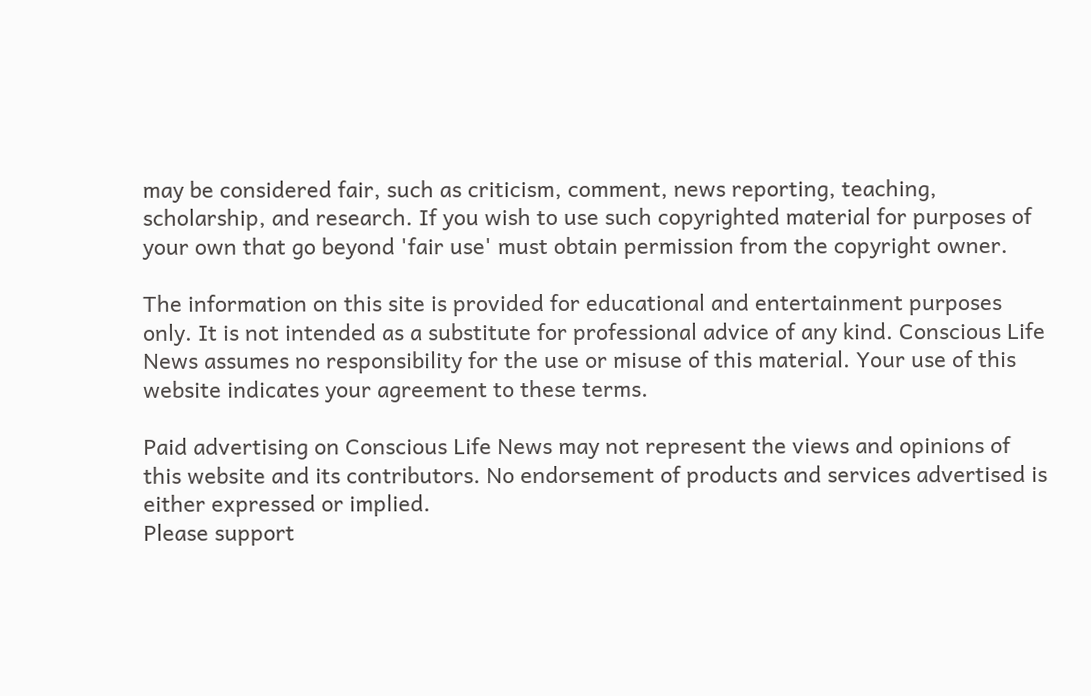may be considered fair, such as criticism, comment, news reporting, teaching, scholarship, and research. If you wish to use such copyrighted material for purposes of your own that go beyond 'fair use' must obtain permission from the copyright owner.

The information on this site is provided for educational and entertainment purposes only. It is not intended as a substitute for professional advice of any kind. Conscious Life News assumes no responsibility for the use or misuse of this material. Your use of this website indicates your agreement to these terms.

Paid advertising on Conscious Life News may not represent the views and opinions of this website and its contributors. No endorsement of products and services advertised is either expressed or implied.
Please support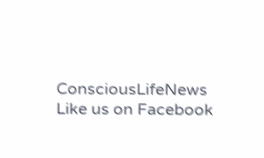ConsciousLifeNews
Like us on Facebook